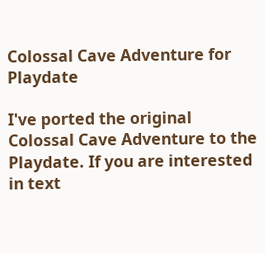Colossal Cave Adventure for Playdate

I've ported the original Colossal Cave Adventure to the Playdate. If you are interested in text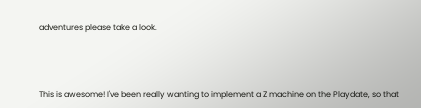adventures please take a look.



This is awesome! I've been really wanting to implement a Z machine on the Playdate, so that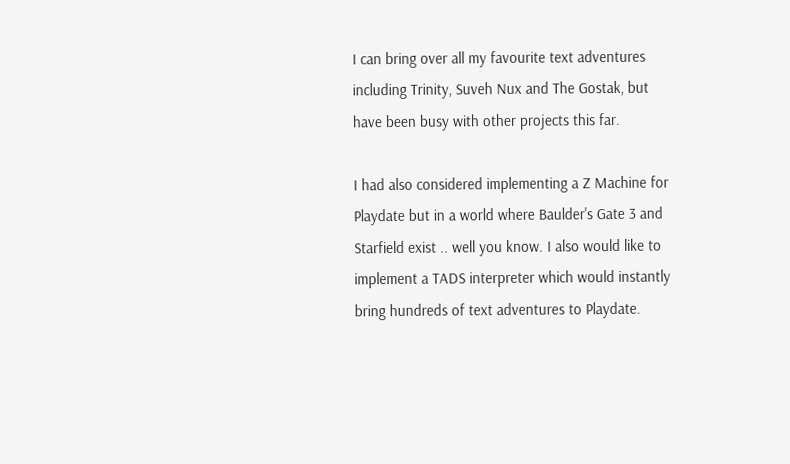I can bring over all my favourite text adventures including Trinity, Suveh Nux and The Gostak, but have been busy with other projects this far.

I had also considered implementing a Z Machine for Playdate but in a world where Baulder's Gate 3 and Starfield exist .. well you know. I also would like to implement a TADS interpreter which would instantly bring hundreds of text adventures to Playdate.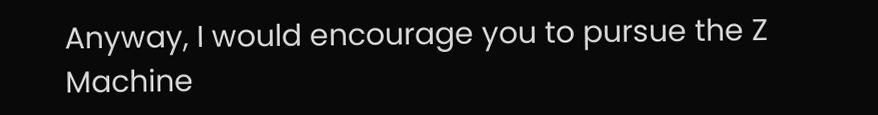Anyway, I would encourage you to pursue the Z Machine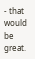- that would be great.